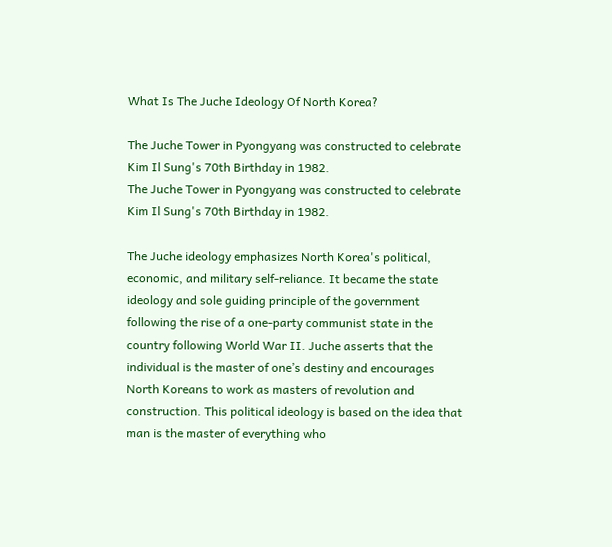What Is The Juche Ideology Of North Korea?

The Juche Tower in Pyongyang was constructed to celebrate Kim Il Sung's 70th Birthday in 1982.
The Juche Tower in Pyongyang was constructed to celebrate Kim Il Sung's 70th Birthday in 1982.

The Juche ideology emphasizes North Korea's political, economic, and military self-reliance. It became the state ideology and sole guiding principle of the government following the rise of a one-party communist state in the country following World War II. Juche asserts that the individual is the master of one’s destiny and encourages North Koreans to work as masters of revolution and construction. This political ideology is based on the idea that man is the master of everything who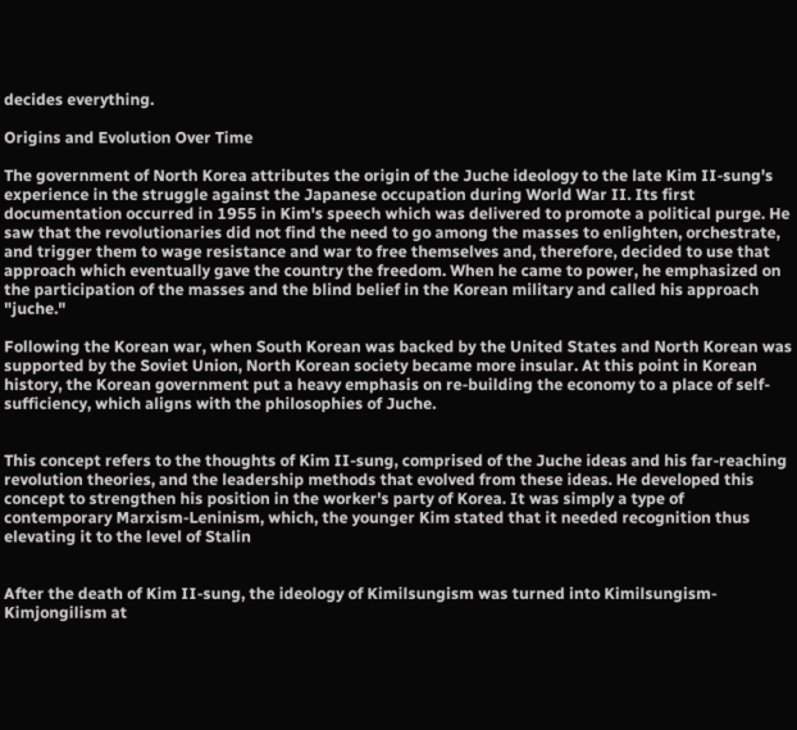decides everything.

Origins and Evolution Over Time

The government of North Korea attributes the origin of the Juche ideology to the late Kim II-sung's experience in the struggle against the Japanese occupation during World War II. Its first documentation occurred in 1955 in Kim's speech which was delivered to promote a political purge. He saw that the revolutionaries did not find the need to go among the masses to enlighten, orchestrate, and trigger them to wage resistance and war to free themselves and, therefore, decided to use that approach which eventually gave the country the freedom. When he came to power, he emphasized on the participation of the masses and the blind belief in the Korean military and called his approach "juche."

Following the Korean war, when South Korean was backed by the United States and North Korean was supported by the Soviet Union, North Korean society became more insular. At this point in Korean history, the Korean government put a heavy emphasis on re-building the economy to a place of self-sufficiency, which aligns with the philosophies of Juche.


This concept refers to the thoughts of Kim II-sung, comprised of the Juche ideas and his far-reaching revolution theories, and the leadership methods that evolved from these ideas. He developed this concept to strengthen his position in the worker's party of Korea. It was simply a type of contemporary Marxism-Leninism, which, the younger Kim stated that it needed recognition thus elevating it to the level of Stalin


After the death of Kim II-sung, the ideology of Kimilsungism was turned into Kimilsungism-Kimjongilism at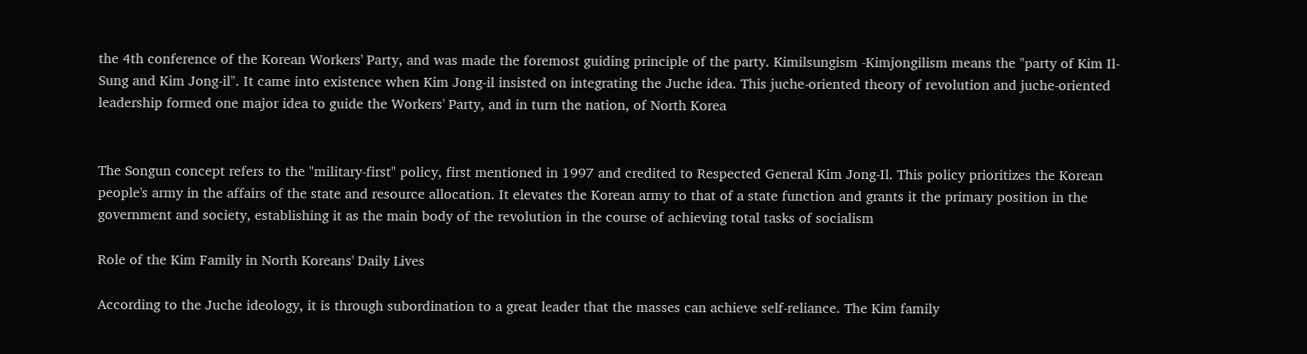the 4th conference of the Korean Workers' Party, and was made the foremost guiding principle of the party. Kimilsungism -Kimjongilism means the "party of Kim Il-Sung and Kim Jong-il". It came into existence when Kim Jong-il insisted on integrating the Juche idea. This juche-oriented theory of revolution and juche-oriented leadership formed one major idea to guide the Workers' Party, and in turn the nation, of North Korea


The Songun concept refers to the "military-first" policy, first mentioned in 1997 and credited to Respected General Kim Jong-Il. This policy prioritizes the Korean people's army in the affairs of the state and resource allocation. It elevates the Korean army to that of a state function and grants it the primary position in the government and society, establishing it as the main body of the revolution in the course of achieving total tasks of socialism

Role of the Kim Family in North Koreans' Daily Lives

According to the Juche ideology, it is through subordination to a great leader that the masses can achieve self-reliance. The Kim family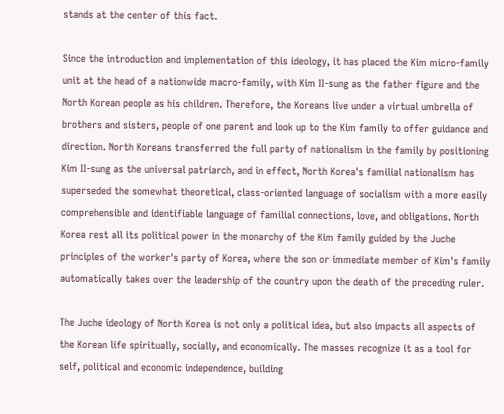stands at the center of this fact.

Since the introduction and implementation of this ideology, it has placed the Kim micro-family unit at the head of a nationwide macro-family, with Kim II-sung as the father figure and the North Korean people as his children. Therefore, the Koreans live under a virtual umbrella of brothers and sisters, people of one parent and look up to the Kim family to offer guidance and direction. North Koreans transferred the full party of nationalism in the family by positioning Kim II-sung as the universal patriarch, and in effect, North Korea's familial nationalism has superseded the somewhat theoretical, class-oriented language of socialism with a more easily comprehensible and identifiable language of familial connections, love, and obligations. North Korea rest all its political power in the monarchy of the Kim family guided by the Juche principles of the worker's party of Korea, where the son or immediate member of Kim's family automatically takes over the leadership of the country upon the death of the preceding ruler.

The Juche ideology of North Korea is not only a political idea, but also impacts all aspects of the Korean life spiritually, socially, and economically. The masses recognize it as a tool for self, political and economic independence, building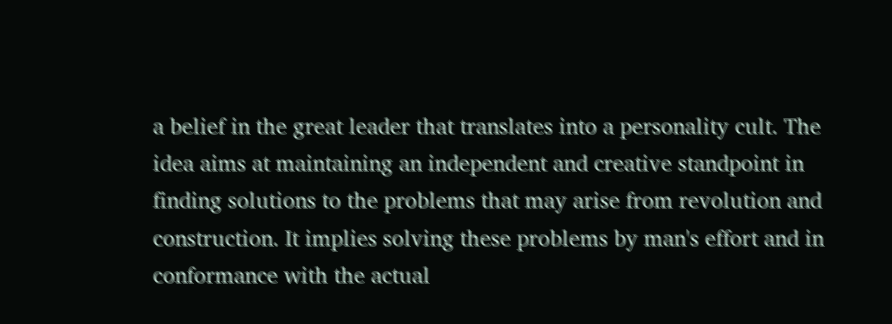a belief in the great leader that translates into a personality cult. The idea aims at maintaining an independent and creative standpoint in finding solutions to the problems that may arise from revolution and construction. It implies solving these problems by man's effort and in conformance with the actual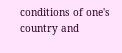conditions of one's country and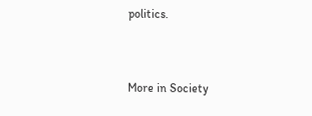politics.


More in Society